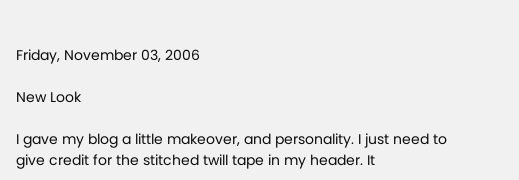Friday, November 03, 2006

New Look

I gave my blog a little makeover, and personality. I just need to give credit for the stitched twill tape in my header. It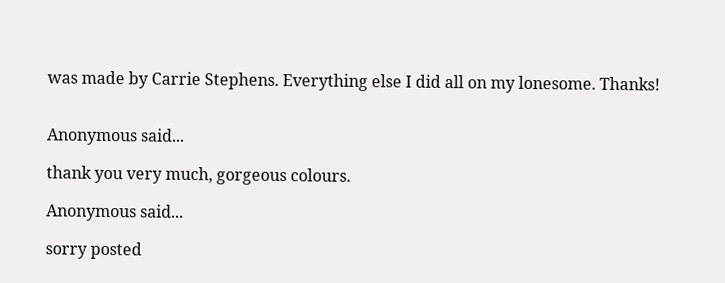was made by Carrie Stephens. Everything else I did all on my lonesome. Thanks!


Anonymous said...

thank you very much, gorgeous colours.

Anonymous said...

sorry posted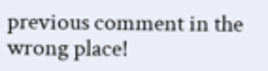previous comment in the wrong place!